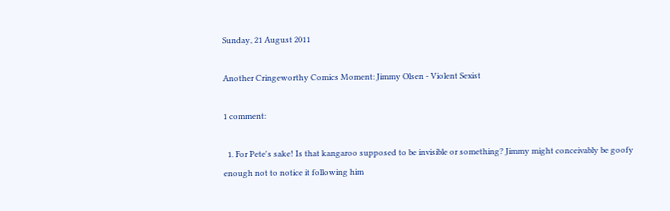Sunday, 21 August 2011

Another Cringeworthy Comics Moment: Jimmy Olsen - Violent Sexist

1 comment:

  1. For Pete's sake! Is that kangaroo supposed to be invisible or something? Jimmy might conceivably be goofy enough not to notice it following him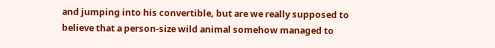and jumping into his convertible, but are we really supposed to believe that a person-size wild animal somehow managed to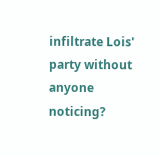infiltrate Lois' party without anyone noticing?